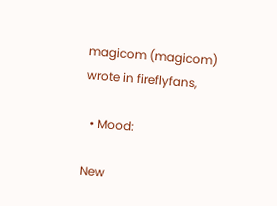magicom (magicom) wrote in fireflyfans,

  • Mood:

New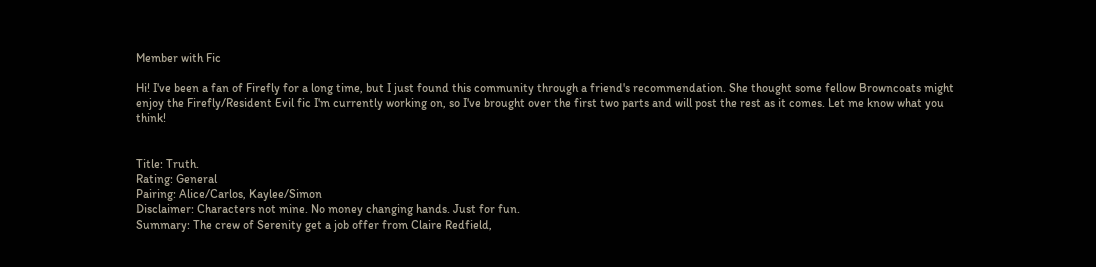Member with Fic

Hi! I've been a fan of Firefly for a long time, but I just found this community through a friend's recommendation. She thought some fellow Browncoats might enjoy the Firefly/Resident Evil fic I'm currently working on, so I've brought over the first two parts and will post the rest as it comes. Let me know what you think!


Title: Truth.
Rating: General
Pairing: Alice/Carlos, Kaylee/Simon
Disclaimer: Characters not mine. No money changing hands. Just for fun.
Summary: The crew of Serenity get a job offer from Claire Redfield,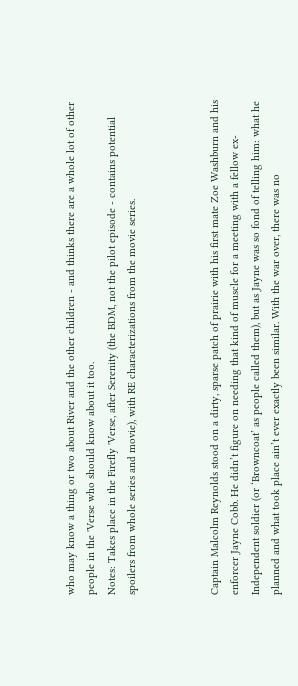who may know a thing or two about River and the other children - and thinks there are a whole lot of other people in the 'Verse who should know about it too.
Notes: Takes place in the Firefly 'Verse, after Serenity (the BDM, not the pilot episode - contains potential spoilers from whole series and movie), with RE characterizations from the movie series.



Captain Malcolm Reynolds stood on a dirty, sparse patch of prairie with his first mate Zoe Washburn and his enforcer Jayne Cobb. He didn’t figure on needing that kind of muscle for a meeting with a fellow ex-Independent soldier (or ‘Browncoat’ as people called them), but as Jayne was so fond of telling him: what he planned and what took place ain’t ever exactly been similar. With the war over, there was no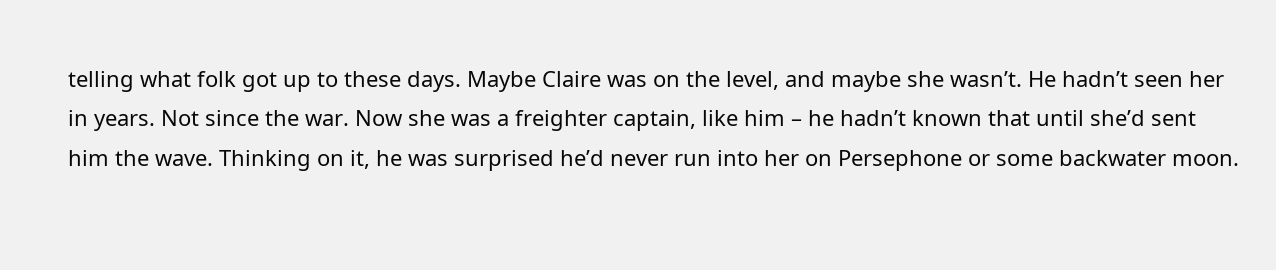telling what folk got up to these days. Maybe Claire was on the level, and maybe she wasn’t. He hadn’t seen her in years. Not since the war. Now she was a freighter captain, like him – he hadn’t known that until she’d sent him the wave. Thinking on it, he was surprised he’d never run into her on Persephone or some backwater moon.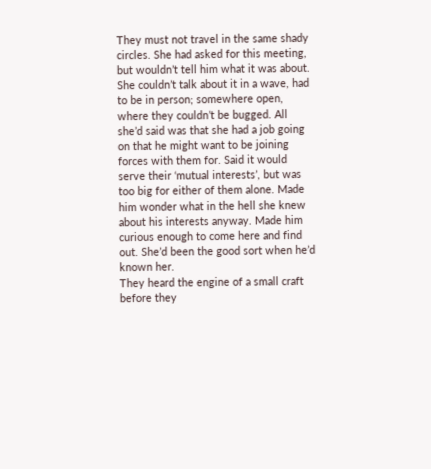They must not travel in the same shady circles. She had asked for this meeting, but wouldn’t tell him what it was about. She couldn’t talk about it in a wave, had to be in person; somewhere open, where they couldn’t be bugged. All she’d said was that she had a job going on that he might want to be joining forces with them for. Said it would serve their ‘mutual interests’, but was too big for either of them alone. Made him wonder what in the hell she knew about his interests anyway. Made him curious enough to come here and find out. She’d been the good sort when he’d known her.
They heard the engine of a small craft before they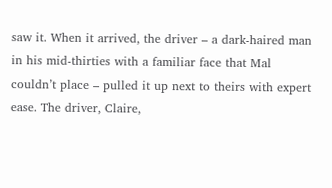saw it. When it arrived, the driver – a dark-haired man in his mid-thirties with a familiar face that Mal couldn’t place – pulled it up next to theirs with expert ease. The driver, Claire,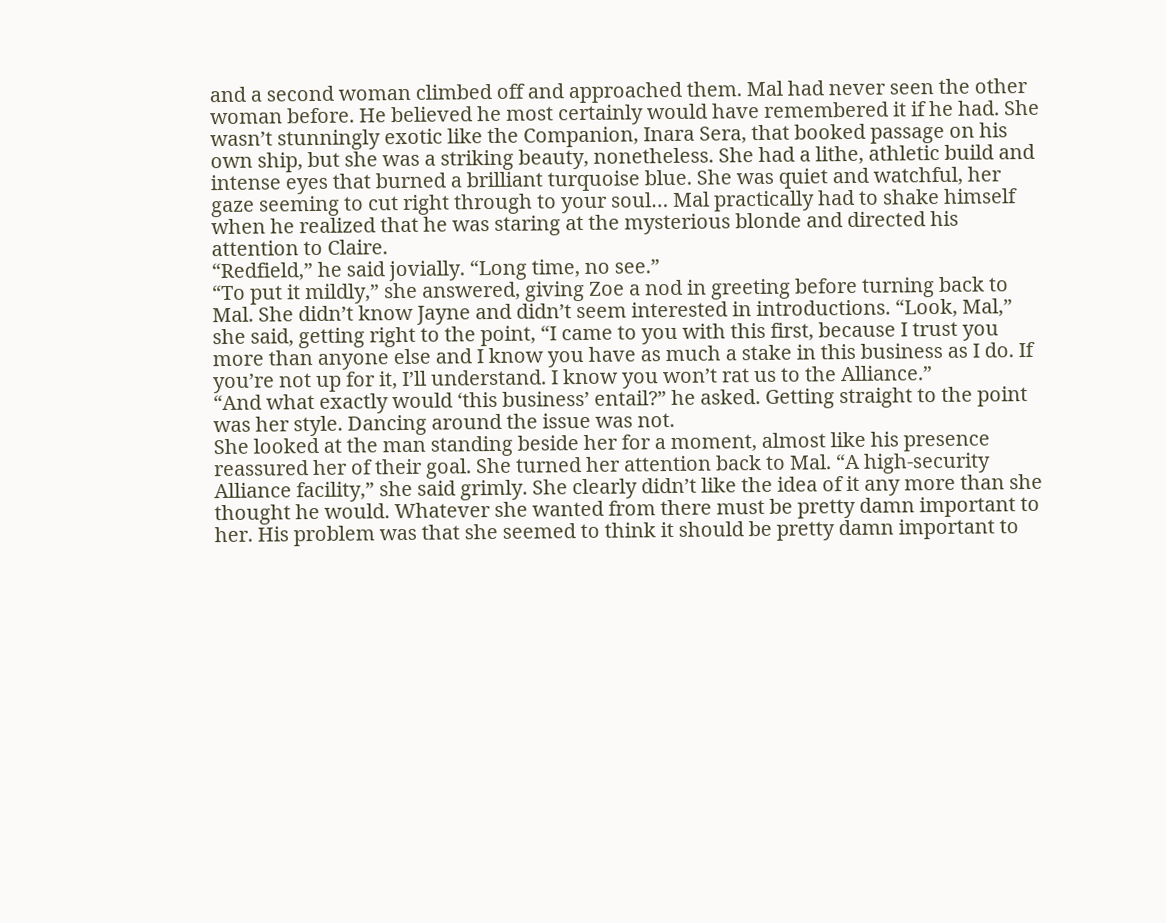and a second woman climbed off and approached them. Mal had never seen the other woman before. He believed he most certainly would have remembered it if he had. She wasn’t stunningly exotic like the Companion, Inara Sera, that booked passage on his own ship, but she was a striking beauty, nonetheless. She had a lithe, athletic build and intense eyes that burned a brilliant turquoise blue. She was quiet and watchful, her gaze seeming to cut right through to your soul… Mal practically had to shake himself when he realized that he was staring at the mysterious blonde and directed his attention to Claire.
“Redfield,” he said jovially. “Long time, no see.”
“To put it mildly,” she answered, giving Zoe a nod in greeting before turning back to Mal. She didn’t know Jayne and didn’t seem interested in introductions. “Look, Mal,” she said, getting right to the point, “I came to you with this first, because I trust you more than anyone else and I know you have as much a stake in this business as I do. If you’re not up for it, I’ll understand. I know you won’t rat us to the Alliance.”
“And what exactly would ‘this business’ entail?” he asked. Getting straight to the point was her style. Dancing around the issue was not.
She looked at the man standing beside her for a moment, almost like his presence reassured her of their goal. She turned her attention back to Mal. “A high-security Alliance facility,” she said grimly. She clearly didn’t like the idea of it any more than she thought he would. Whatever she wanted from there must be pretty damn important to her. His problem was that she seemed to think it should be pretty damn important to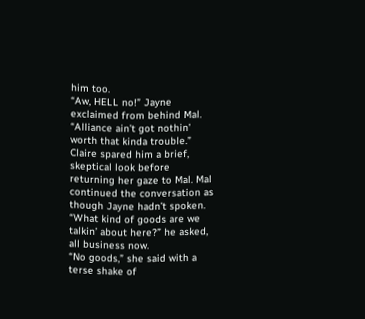him too.
“Aw, HELL no!” Jayne exclaimed from behind Mal. “Alliance ain’t got nothin’ worth that kinda trouble.”
Claire spared him a brief, skeptical look before returning her gaze to Mal. Mal continued the conversation as though Jayne hadn’t spoken.
“What kind of goods are we talkin’ about here?” he asked, all business now.
“No goods,” she said with a terse shake of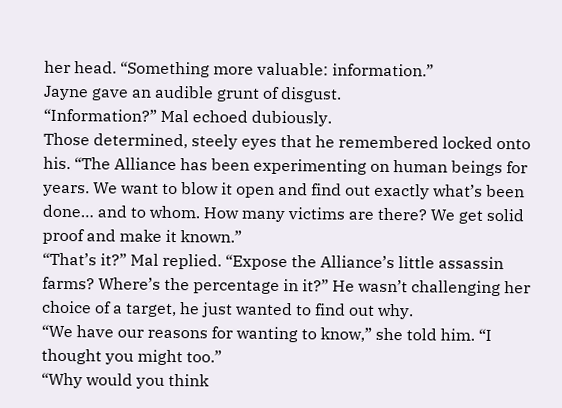her head. “Something more valuable: information.”
Jayne gave an audible grunt of disgust.
“Information?” Mal echoed dubiously.
Those determined, steely eyes that he remembered locked onto his. “The Alliance has been experimenting on human beings for years. We want to blow it open and find out exactly what’s been done… and to whom. How many victims are there? We get solid proof and make it known.”
“That’s it?” Mal replied. “Expose the Alliance’s little assassin farms? Where’s the percentage in it?” He wasn’t challenging her choice of a target, he just wanted to find out why.
“We have our reasons for wanting to know,” she told him. “I thought you might too.”
“Why would you think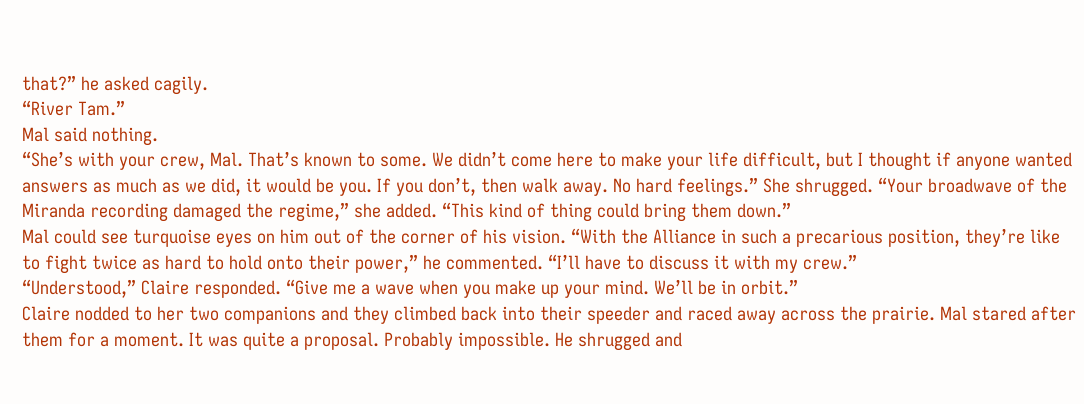that?” he asked cagily.
“River Tam.”
Mal said nothing.
“She’s with your crew, Mal. That’s known to some. We didn’t come here to make your life difficult, but I thought if anyone wanted answers as much as we did, it would be you. If you don’t, then walk away. No hard feelings.” She shrugged. “Your broadwave of the Miranda recording damaged the regime,” she added. “This kind of thing could bring them down.”
Mal could see turquoise eyes on him out of the corner of his vision. “With the Alliance in such a precarious position, they’re like to fight twice as hard to hold onto their power,” he commented. “I’ll have to discuss it with my crew.”
“Understood,” Claire responded. “Give me a wave when you make up your mind. We’ll be in orbit.”
Claire nodded to her two companions and they climbed back into their speeder and raced away across the prairie. Mal stared after them for a moment. It was quite a proposal. Probably impossible. He shrugged and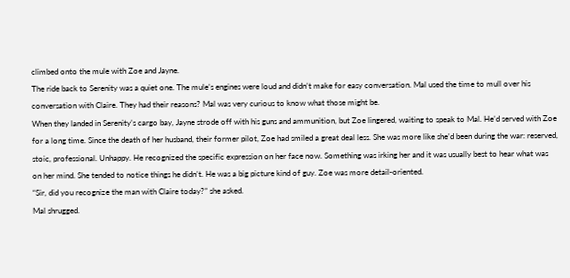climbed onto the mule with Zoe and Jayne.
The ride back to Serenity was a quiet one. The mule’s engines were loud and didn’t make for easy conversation. Mal used the time to mull over his conversation with Claire. They had their reasons? Mal was very curious to know what those might be.
When they landed in Serenity’s cargo bay, Jayne strode off with his guns and ammunition, but Zoe lingered, waiting to speak to Mal. He’d served with Zoe for a long time. Since the death of her husband, their former pilot, Zoe had smiled a great deal less. She was more like she’d been during the war: reserved, stoic, professional. Unhappy. He recognized the specific expression on her face now. Something was irking her and it was usually best to hear what was on her mind. She tended to notice things he didn’t. He was a big picture kind of guy. Zoe was more detail-oriented.
“Sir, did you recognize the man with Claire today?” she asked.
Mal shrugged.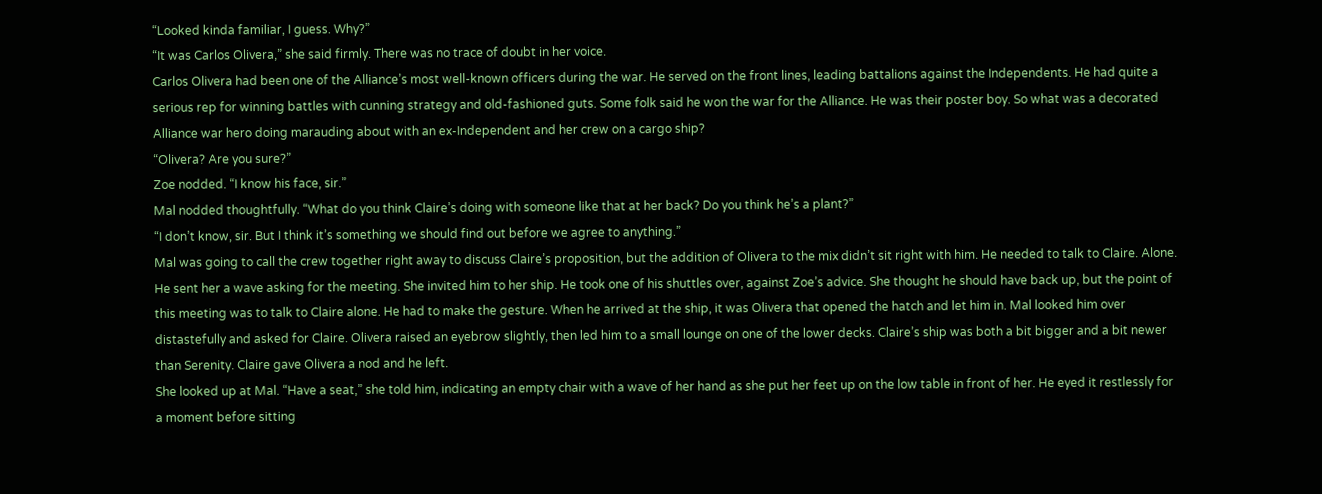“Looked kinda familiar, I guess. Why?”
“It was Carlos Olivera,” she said firmly. There was no trace of doubt in her voice.
Carlos Olivera had been one of the Alliance’s most well-known officers during the war. He served on the front lines, leading battalions against the Independents. He had quite a serious rep for winning battles with cunning strategy and old-fashioned guts. Some folk said he won the war for the Alliance. He was their poster boy. So what was a decorated Alliance war hero doing marauding about with an ex-Independent and her crew on a cargo ship?
“Olivera? Are you sure?”
Zoe nodded. “I know his face, sir.”
Mal nodded thoughtfully. “What do you think Claire’s doing with someone like that at her back? Do you think he’s a plant?”
“I don’t know, sir. But I think it’s something we should find out before we agree to anything.”
Mal was going to call the crew together right away to discuss Claire’s proposition, but the addition of Olivera to the mix didn’t sit right with him. He needed to talk to Claire. Alone. He sent her a wave asking for the meeting. She invited him to her ship. He took one of his shuttles over, against Zoe’s advice. She thought he should have back up, but the point of this meeting was to talk to Claire alone. He had to make the gesture. When he arrived at the ship, it was Olivera that opened the hatch and let him in. Mal looked him over distastefully and asked for Claire. Olivera raised an eyebrow slightly, then led him to a small lounge on one of the lower decks. Claire’s ship was both a bit bigger and a bit newer than Serenity. Claire gave Olivera a nod and he left.
She looked up at Mal. “Have a seat,” she told him, indicating an empty chair with a wave of her hand as she put her feet up on the low table in front of her. He eyed it restlessly for a moment before sitting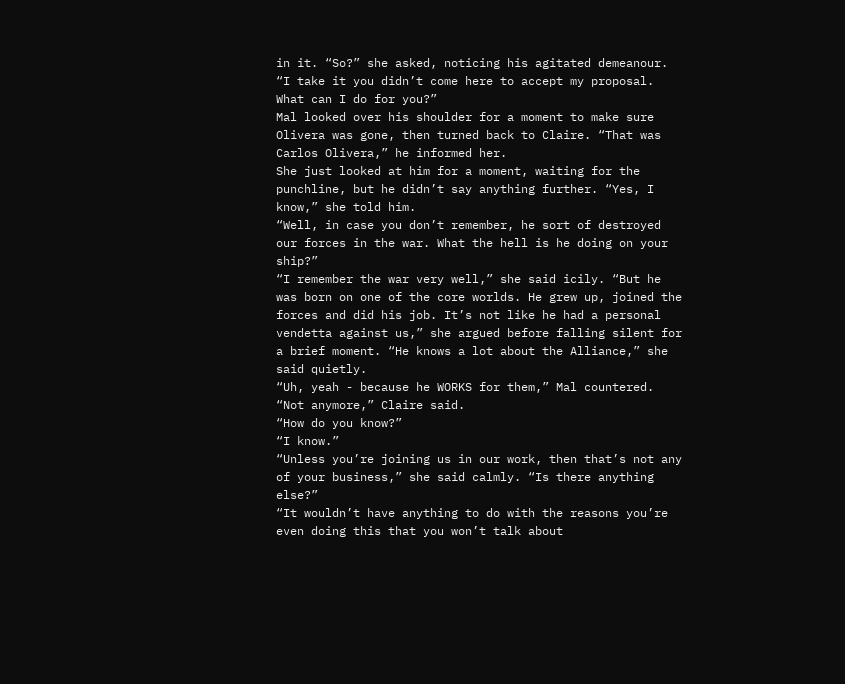in it. “So?” she asked, noticing his agitated demeanour. “I take it you didn’t come here to accept my proposal. What can I do for you?”
Mal looked over his shoulder for a moment to make sure Olivera was gone, then turned back to Claire. “That was Carlos Olivera,” he informed her.
She just looked at him for a moment, waiting for the punchline, but he didn’t say anything further. “Yes, I know,” she told him.
“Well, in case you don’t remember, he sort of destroyed our forces in the war. What the hell is he doing on your ship?”
“I remember the war very well,” she said icily. “But he was born on one of the core worlds. He grew up, joined the forces and did his job. It’s not like he had a personal vendetta against us,” she argued before falling silent for a brief moment. “He knows a lot about the Alliance,” she said quietly.
“Uh, yeah - because he WORKS for them,” Mal countered.
“Not anymore,” Claire said.
“How do you know?”
“I know.”
“Unless you’re joining us in our work, then that’s not any of your business,” she said calmly. “Is there anything else?”
“It wouldn’t have anything to do with the reasons you’re even doing this that you won’t talk about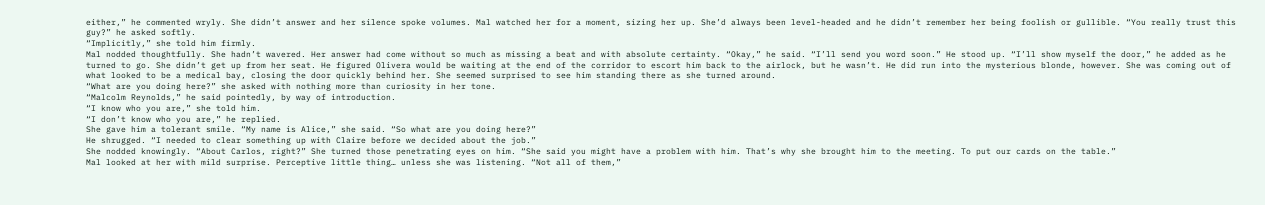either,” he commented wryly. She didn’t answer and her silence spoke volumes. Mal watched her for a moment, sizing her up. She’d always been level-headed and he didn’t remember her being foolish or gullible. “You really trust this guy?” he asked softly.
“Implicitly,” she told him firmly.
Mal nodded thoughtfully. She hadn’t wavered. Her answer had come without so much as missing a beat and with absolute certainty. “Okay,” he said. “I’ll send you word soon.” He stood up. “I’ll show myself the door,” he added as he turned to go. She didn’t get up from her seat. He figured Olivera would be waiting at the end of the corridor to escort him back to the airlock, but he wasn’t. He did run into the mysterious blonde, however. She was coming out of what looked to be a medical bay, closing the door quickly behind her. She seemed surprised to see him standing there as she turned around.
“What are you doing here?” she asked with nothing more than curiosity in her tone.
“Malcolm Reynolds,” he said pointedly, by way of introduction.
“I know who you are,” she told him.
“I don’t know who you are,” he replied.
She gave him a tolerant smile. “My name is Alice,” she said. “So what are you doing here?”
He shrugged. “I needed to clear something up with Claire before we decided about the job.”
She nodded knowingly. “About Carlos, right?” She turned those penetrating eyes on him. “She said you might have a problem with him. That’s why she brought him to the meeting. To put our cards on the table.”
Mal looked at her with mild surprise. Perceptive little thing… unless she was listening. “Not all of them,”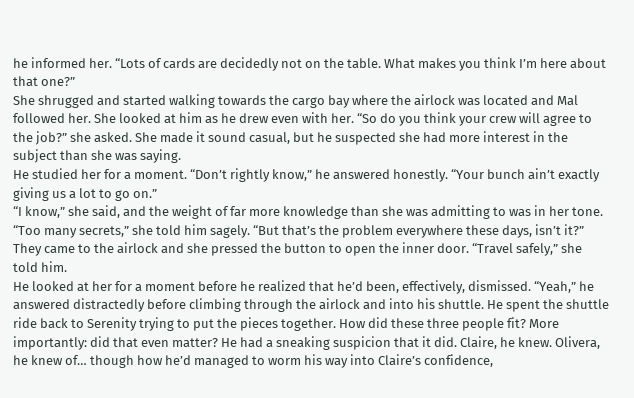he informed her. “Lots of cards are decidedly not on the table. What makes you think I’m here about that one?”
She shrugged and started walking towards the cargo bay where the airlock was located and Mal followed her. She looked at him as he drew even with her. “So do you think your crew will agree to the job?” she asked. She made it sound casual, but he suspected she had more interest in the subject than she was saying.
He studied her for a moment. “Don’t rightly know,” he answered honestly. “Your bunch ain’t exactly giving us a lot to go on.”
“I know,” she said, and the weight of far more knowledge than she was admitting to was in her tone. “Too many secrets,” she told him sagely. “But that’s the problem everywhere these days, isn’t it?” They came to the airlock and she pressed the button to open the inner door. “Travel safely,” she told him.
He looked at her for a moment before he realized that he’d been, effectively, dismissed. “Yeah,” he answered distractedly before climbing through the airlock and into his shuttle. He spent the shuttle ride back to Serenity trying to put the pieces together. How did these three people fit? More importantly: did that even matter? He had a sneaking suspicion that it did. Claire, he knew. Olivera, he knew of… though how he’d managed to worm his way into Claire’s confidence,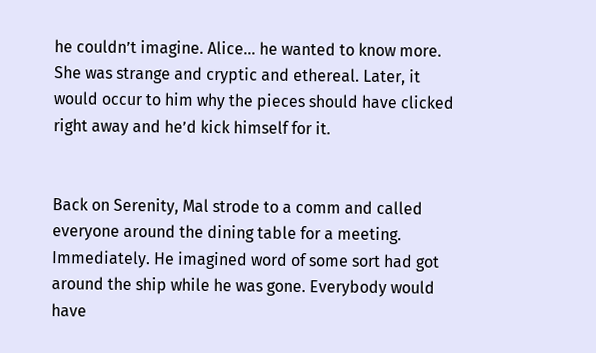he couldn’t imagine. Alice… he wanted to know more. She was strange and cryptic and ethereal. Later, it would occur to him why the pieces should have clicked right away and he’d kick himself for it.


Back on Serenity, Mal strode to a comm and called everyone around the dining table for a meeting. Immediately. He imagined word of some sort had got around the ship while he was gone. Everybody would have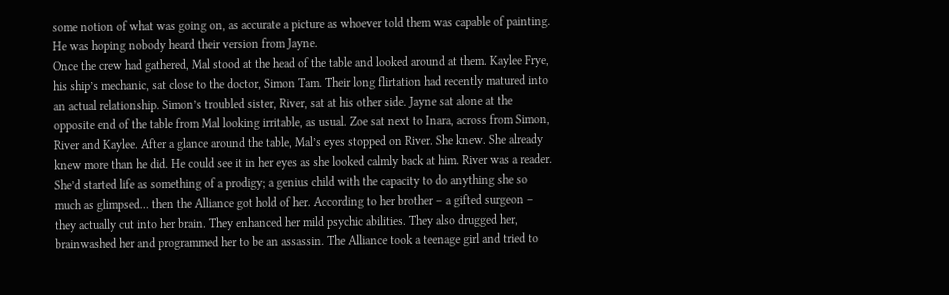some notion of what was going on, as accurate a picture as whoever told them was capable of painting. He was hoping nobody heard their version from Jayne.
Once the crew had gathered, Mal stood at the head of the table and looked around at them. Kaylee Frye, his ship’s mechanic, sat close to the doctor, Simon Tam. Their long flirtation had recently matured into an actual relationship. Simon’s troubled sister, River, sat at his other side. Jayne sat alone at the opposite end of the table from Mal looking irritable, as usual. Zoe sat next to Inara, across from Simon, River and Kaylee. After a glance around the table, Mal’s eyes stopped on River. She knew. She already knew more than he did. He could see it in her eyes as she looked calmly back at him. River was a reader. She’d started life as something of a prodigy; a genius child with the capacity to do anything she so much as glimpsed… then the Alliance got hold of her. According to her brother – a gifted surgeon – they actually cut into her brain. They enhanced her mild psychic abilities. They also drugged her, brainwashed her and programmed her to be an assassin. The Alliance took a teenage girl and tried to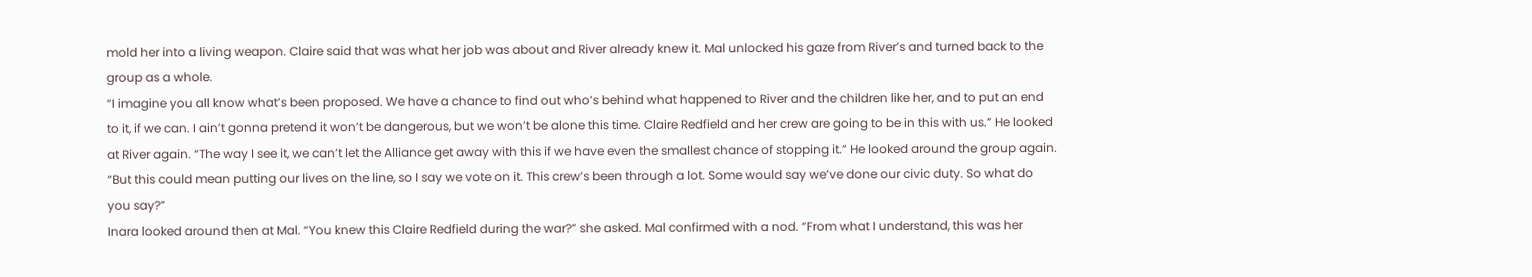mold her into a living weapon. Claire said that was what her job was about and River already knew it. Mal unlocked his gaze from River’s and turned back to the group as a whole.
“I imagine you all know what’s been proposed. We have a chance to find out who’s behind what happened to River and the children like her, and to put an end to it, if we can. I ain’t gonna pretend it won’t be dangerous, but we won’t be alone this time. Claire Redfield and her crew are going to be in this with us.” He looked at River again. “The way I see it, we can’t let the Alliance get away with this if we have even the smallest chance of stopping it.” He looked around the group again. “But this could mean putting our lives on the line, so I say we vote on it. This crew’s been through a lot. Some would say we’ve done our civic duty. So what do you say?”
Inara looked around then at Mal. “You knew this Claire Redfield during the war?” she asked. Mal confirmed with a nod. “From what I understand, this was her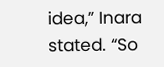idea,” Inara stated. “So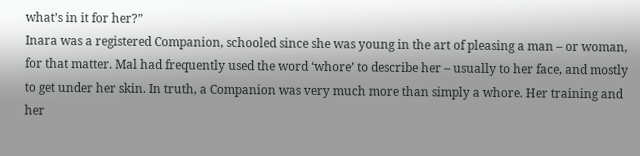what’s in it for her?”
Inara was a registered Companion, schooled since she was young in the art of pleasing a man – or woman, for that matter. Mal had frequently used the word ‘whore’ to describe her – usually to her face, and mostly to get under her skin. In truth, a Companion was very much more than simply a whore. Her training and her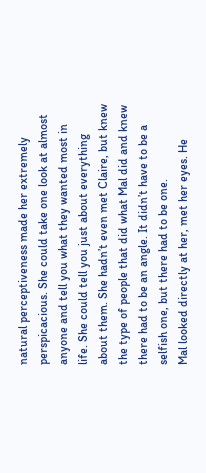natural perceptiveness made her extremely perspicacious. She could take one look at almost anyone and tell you what they wanted most in life. She could tell you just about everything about them. She hadn’t even met Claire, but knew the type of people that did what Mal did and knew there had to be an angle. It didn’t have to be a selfish one, but there had to be one.
Mal looked directly at her, met her eyes. He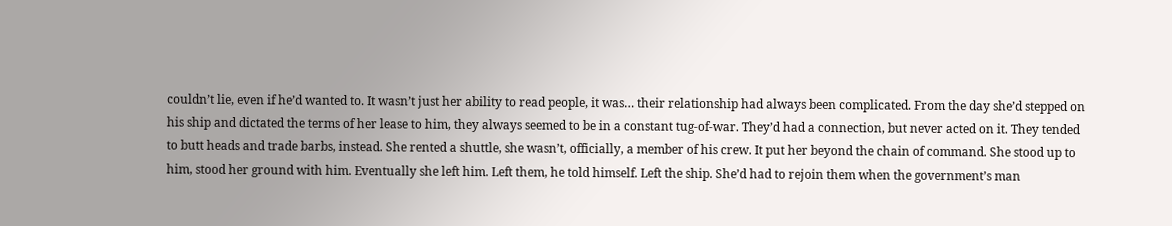couldn’t lie, even if he’d wanted to. It wasn’t just her ability to read people, it was… their relationship had always been complicated. From the day she’d stepped on his ship and dictated the terms of her lease to him, they always seemed to be in a constant tug-of-war. They’d had a connection, but never acted on it. They tended to butt heads and trade barbs, instead. She rented a shuttle, she wasn’t, officially, a member of his crew. It put her beyond the chain of command. She stood up to him, stood her ground with him. Eventually she left him. Left them, he told himself. Left the ship. She’d had to rejoin them when the government’s man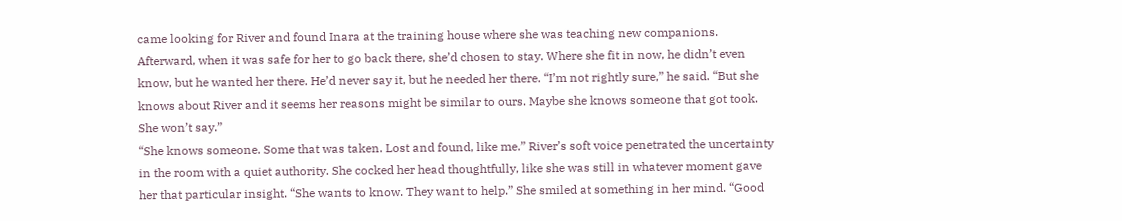came looking for River and found Inara at the training house where she was teaching new companions. Afterward, when it was safe for her to go back there, she’d chosen to stay. Where she fit in now, he didn’t even know, but he wanted her there. He’d never say it, but he needed her there. “I’m not rightly sure,” he said. “But she knows about River and it seems her reasons might be similar to ours. Maybe she knows someone that got took. She won’t say.”
“She knows someone. Some that was taken. Lost and found, like me.” River’s soft voice penetrated the uncertainty in the room with a quiet authority. She cocked her head thoughtfully, like she was still in whatever moment gave her that particular insight. “She wants to know. They want to help.” She smiled at something in her mind. “Good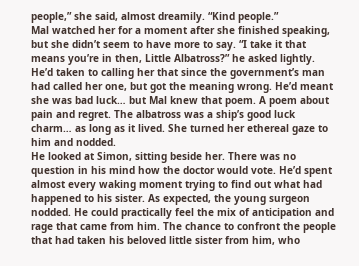people,” she said, almost dreamily. “Kind people.”
Mal watched her for a moment after she finished speaking, but she didn’t seem to have more to say. “I take it that means you’re in then, Little Albatross?” he asked lightly. He’d taken to calling her that since the government’s man had called her one, but got the meaning wrong. He’d meant she was bad luck… but Mal knew that poem. A poem about pain and regret. The albatross was a ship’s good luck charm… as long as it lived. She turned her ethereal gaze to him and nodded.
He looked at Simon, sitting beside her. There was no question in his mind how the doctor would vote. He’d spent almost every waking moment trying to find out what had happened to his sister. As expected, the young surgeon nodded. He could practically feel the mix of anticipation and rage that came from him. The chance to confront the people that had taken his beloved little sister from him, who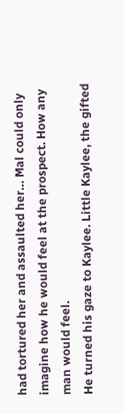had tortured her and assaulted her… Mal could only imagine how he would feel at the prospect. How any man would feel.
He turned his gaze to Kaylee. Little Kaylee, the gifted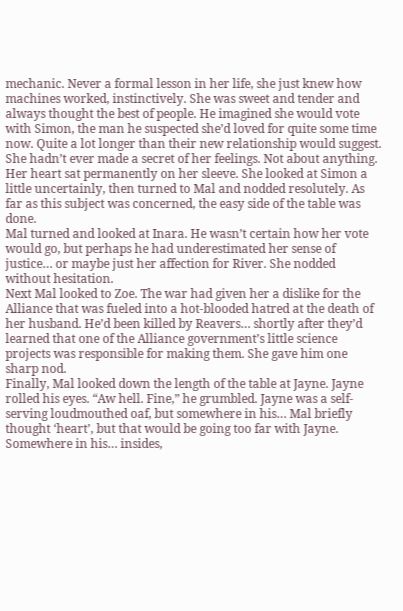mechanic. Never a formal lesson in her life, she just knew how machines worked, instinctively. She was sweet and tender and always thought the best of people. He imagined she would vote with Simon, the man he suspected she’d loved for quite some time now. Quite a lot longer than their new relationship would suggest. She hadn’t ever made a secret of her feelings. Not about anything. Her heart sat permanently on her sleeve. She looked at Simon a little uncertainly, then turned to Mal and nodded resolutely. As far as this subject was concerned, the easy side of the table was done.
Mal turned and looked at Inara. He wasn’t certain how her vote would go, but perhaps he had underestimated her sense of justice… or maybe just her affection for River. She nodded without hesitation.
Next Mal looked to Zoe. The war had given her a dislike for the Alliance that was fueled into a hot-blooded hatred at the death of her husband. He’d been killed by Reavers… shortly after they’d learned that one of the Alliance government’s little science projects was responsible for making them. She gave him one sharp nod.
Finally, Mal looked down the length of the table at Jayne. Jayne rolled his eyes. “Aw hell. Fine,” he grumbled. Jayne was a self-serving loudmouthed oaf, but somewhere in his… Mal briefly thought ‘heart’, but that would be going too far with Jayne. Somewhere in his… insides,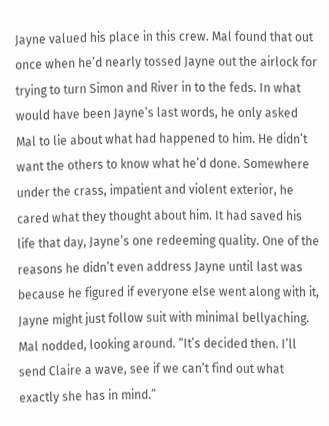Jayne valued his place in this crew. Mal found that out once when he’d nearly tossed Jayne out the airlock for trying to turn Simon and River in to the feds. In what would have been Jayne’s last words, he only asked Mal to lie about what had happened to him. He didn’t want the others to know what he’d done. Somewhere under the crass, impatient and violent exterior, he cared what they thought about him. It had saved his life that day, Jayne’s one redeeming quality. One of the reasons he didn’t even address Jayne until last was because he figured if everyone else went along with it, Jayne might just follow suit with minimal bellyaching.
Mal nodded, looking around. “It’s decided then. I’ll send Claire a wave, see if we can’t find out what exactly she has in mind.”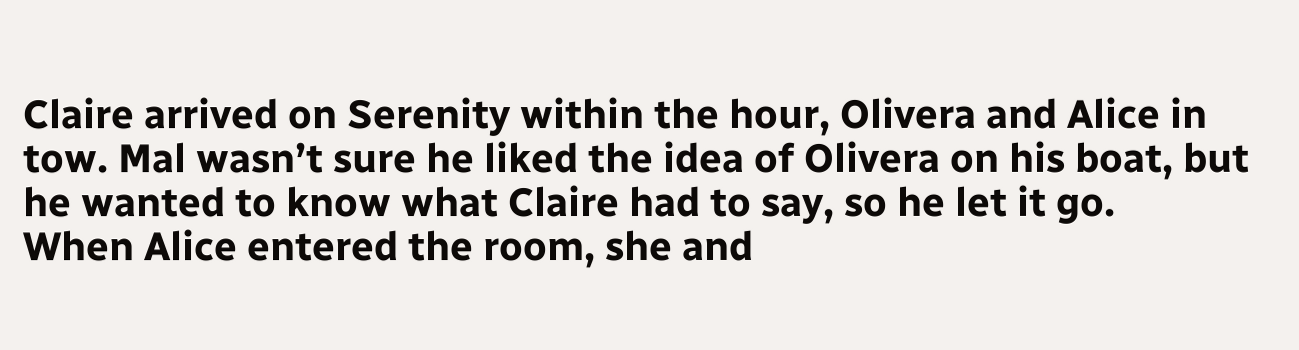Claire arrived on Serenity within the hour, Olivera and Alice in tow. Mal wasn’t sure he liked the idea of Olivera on his boat, but he wanted to know what Claire had to say, so he let it go.
When Alice entered the room, she and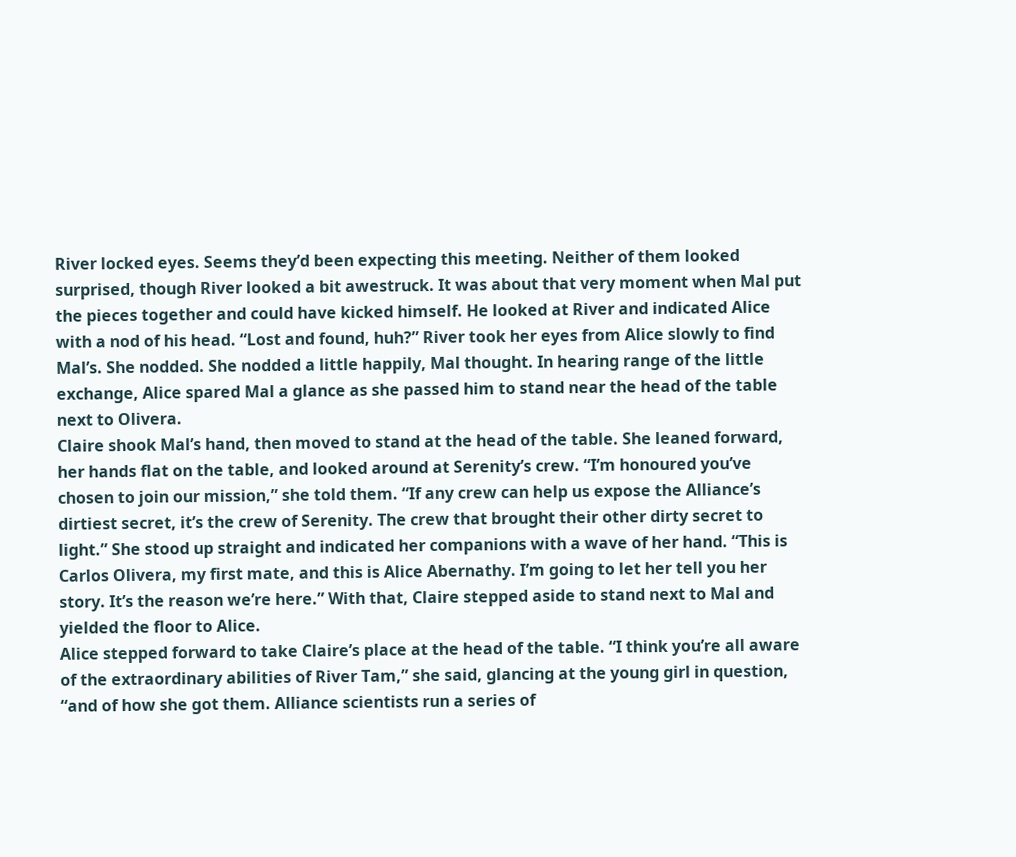River locked eyes. Seems they’d been expecting this meeting. Neither of them looked surprised, though River looked a bit awestruck. It was about that very moment when Mal put the pieces together and could have kicked himself. He looked at River and indicated Alice with a nod of his head. “Lost and found, huh?” River took her eyes from Alice slowly to find Mal’s. She nodded. She nodded a little happily, Mal thought. In hearing range of the little exchange, Alice spared Mal a glance as she passed him to stand near the head of the table next to Olivera.
Claire shook Mal’s hand, then moved to stand at the head of the table. She leaned forward, her hands flat on the table, and looked around at Serenity’s crew. “I’m honoured you’ve chosen to join our mission,” she told them. “If any crew can help us expose the Alliance’s dirtiest secret, it’s the crew of Serenity. The crew that brought their other dirty secret to light.” She stood up straight and indicated her companions with a wave of her hand. “This is Carlos Olivera, my first mate, and this is Alice Abernathy. I’m going to let her tell you her story. It’s the reason we’re here.” With that, Claire stepped aside to stand next to Mal and yielded the floor to Alice.
Alice stepped forward to take Claire’s place at the head of the table. “I think you’re all aware of the extraordinary abilities of River Tam,” she said, glancing at the young girl in question, “and of how she got them. Alliance scientists run a series of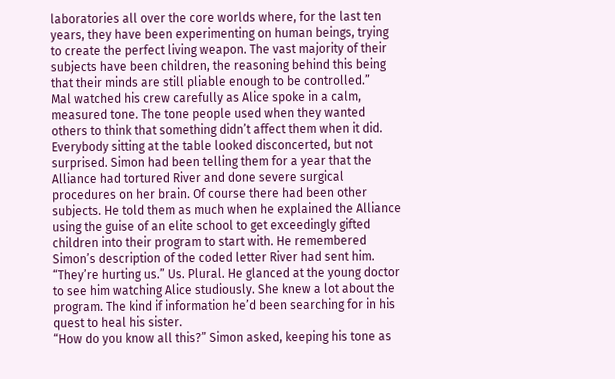laboratories all over the core worlds where, for the last ten years, they have been experimenting on human beings, trying to create the perfect living weapon. The vast majority of their subjects have been children, the reasoning behind this being that their minds are still pliable enough to be controlled.”
Mal watched his crew carefully as Alice spoke in a calm, measured tone. The tone people used when they wanted others to think that something didn’t affect them when it did. Everybody sitting at the table looked disconcerted, but not surprised. Simon had been telling them for a year that the Alliance had tortured River and done severe surgical procedures on her brain. Of course there had been other subjects. He told them as much when he explained the Alliance using the guise of an elite school to get exceedingly gifted children into their program to start with. He remembered Simon’s description of the coded letter River had sent him. “They’re hurting us.” Us. Plural. He glanced at the young doctor to see him watching Alice studiously. She knew a lot about the program. The kind if information he’d been searching for in his quest to heal his sister.
“How do you know all this?” Simon asked, keeping his tone as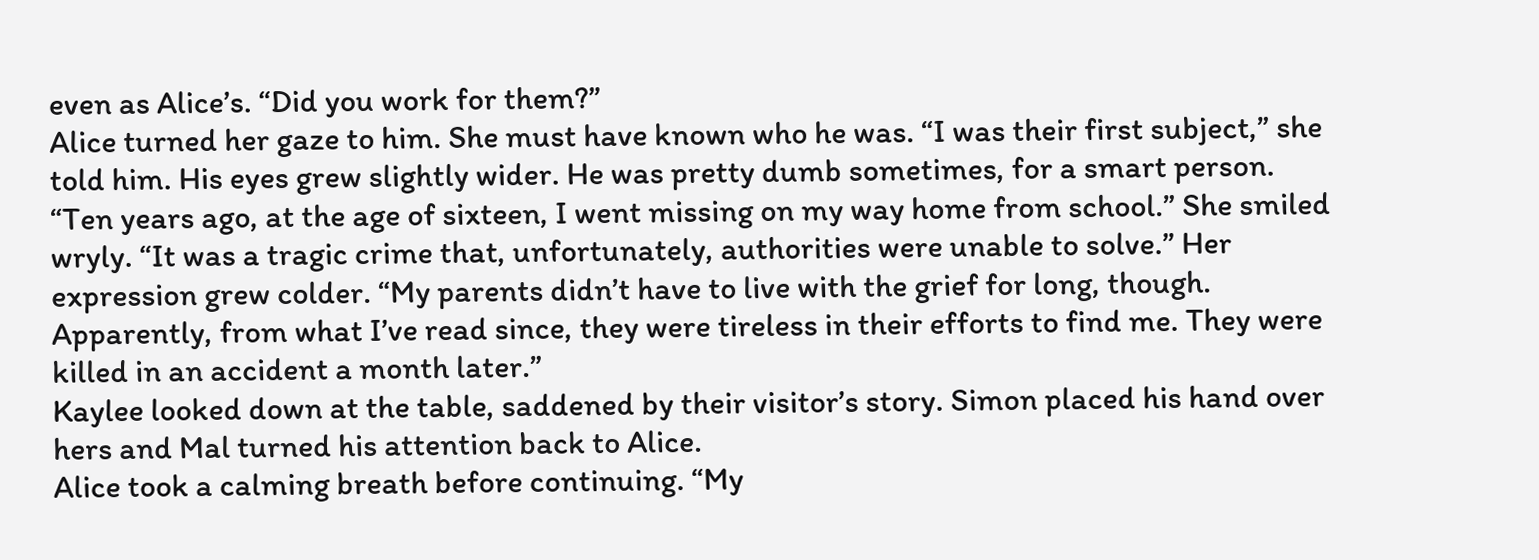even as Alice’s. “Did you work for them?”
Alice turned her gaze to him. She must have known who he was. “I was their first subject,” she told him. His eyes grew slightly wider. He was pretty dumb sometimes, for a smart person. “Ten years ago, at the age of sixteen, I went missing on my way home from school.” She smiled wryly. “It was a tragic crime that, unfortunately, authorities were unable to solve.” Her expression grew colder. “My parents didn’t have to live with the grief for long, though. Apparently, from what I’ve read since, they were tireless in their efforts to find me. They were killed in an accident a month later.”
Kaylee looked down at the table, saddened by their visitor’s story. Simon placed his hand over hers and Mal turned his attention back to Alice.
Alice took a calming breath before continuing. “My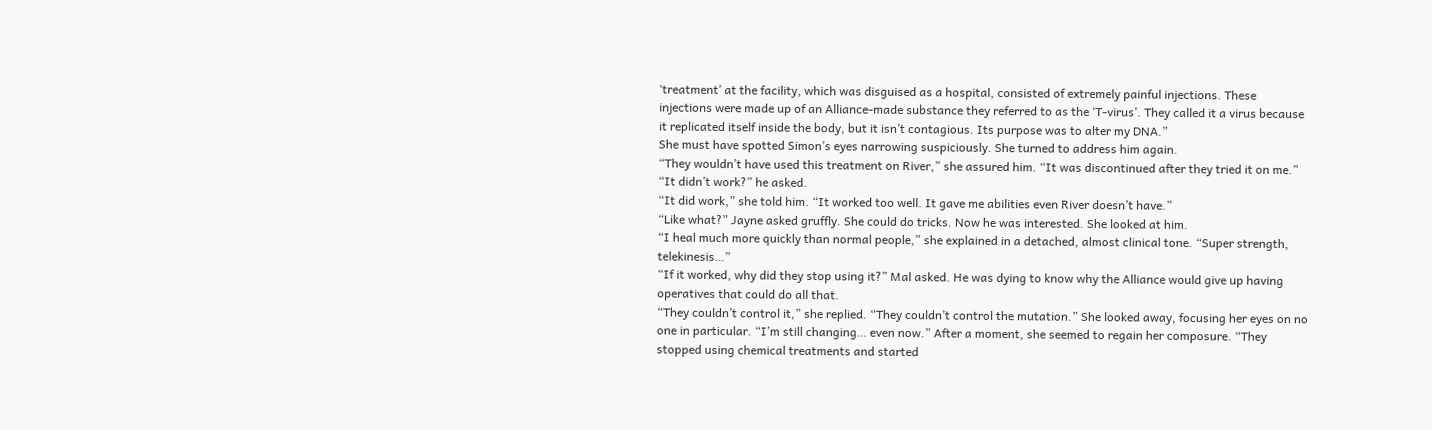‘treatment’ at the facility, which was disguised as a hospital, consisted of extremely painful injections. These injections were made up of an Alliance-made substance they referred to as the ‘T-virus’. They called it a virus because it replicated itself inside the body, but it isn’t contagious. Its purpose was to alter my DNA.”
She must have spotted Simon’s eyes narrowing suspiciously. She turned to address him again.
“They wouldn’t have used this treatment on River,” she assured him. “It was discontinued after they tried it on me.”
“It didn’t work?” he asked.
“It did work,” she told him. “It worked too well. It gave me abilities even River doesn’t have.”
“Like what?” Jayne asked gruffly. She could do tricks. Now he was interested. She looked at him.
“I heal much more quickly than normal people,” she explained in a detached, almost clinical tone. “Super strength, telekinesis…”
“If it worked, why did they stop using it?” Mal asked. He was dying to know why the Alliance would give up having operatives that could do all that.
“They couldn’t control it,” she replied. “They couldn’t control the mutation.” She looked away, focusing her eyes on no one in particular. “I’m still changing… even now.” After a moment, she seemed to regain her composure. “They stopped using chemical treatments and started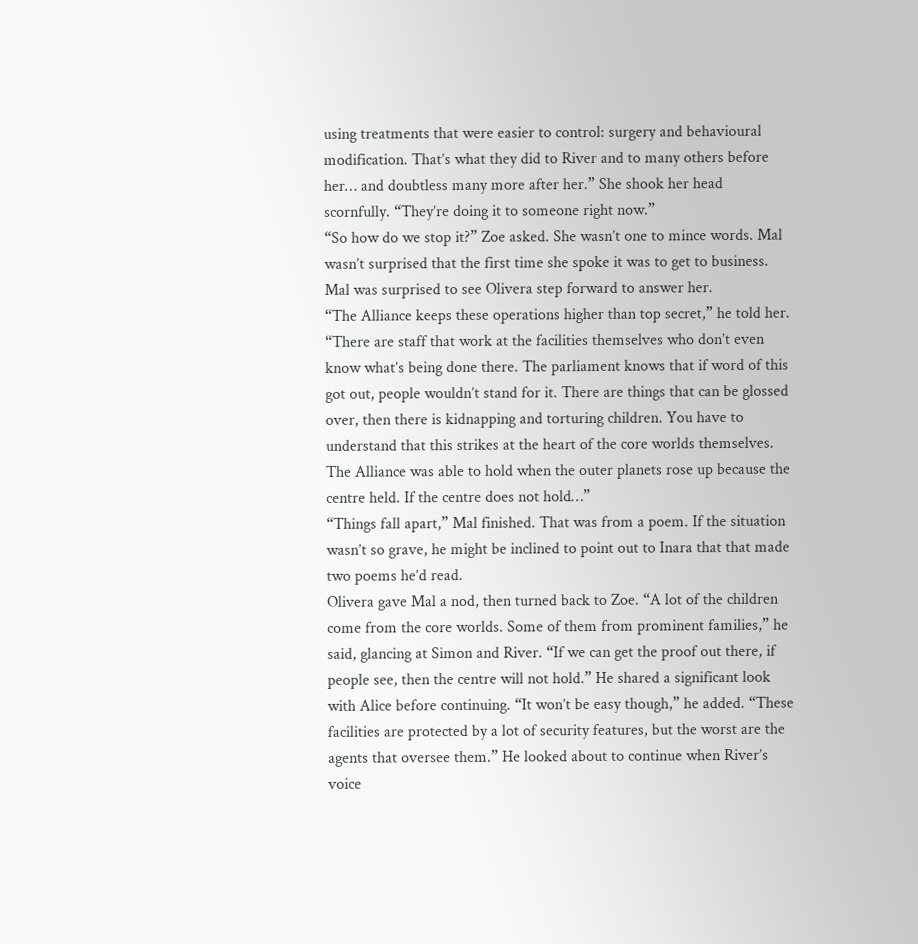using treatments that were easier to control: surgery and behavioural modification. That’s what they did to River and to many others before her… and doubtless many more after her.” She shook her head scornfully. “They’re doing it to someone right now.”
“So how do we stop it?” Zoe asked. She wasn’t one to mince words. Mal wasn’t surprised that the first time she spoke it was to get to business. Mal was surprised to see Olivera step forward to answer her.
“The Alliance keeps these operations higher than top secret,” he told her. “There are staff that work at the facilities themselves who don’t even know what’s being done there. The parliament knows that if word of this got out, people wouldn’t stand for it. There are things that can be glossed over, then there is kidnapping and torturing children. You have to understand that this strikes at the heart of the core worlds themselves. The Alliance was able to hold when the outer planets rose up because the centre held. If the centre does not hold…”
“Things fall apart,” Mal finished. That was from a poem. If the situation wasn’t so grave, he might be inclined to point out to Inara that that made two poems he’d read.
Olivera gave Mal a nod, then turned back to Zoe. “A lot of the children come from the core worlds. Some of them from prominent families,” he said, glancing at Simon and River. “If we can get the proof out there, if people see, then the centre will not hold.” He shared a significant look with Alice before continuing. “It won’t be easy though,” he added. “These facilities are protected by a lot of security features, but the worst are the agents that oversee them.” He looked about to continue when River’s voice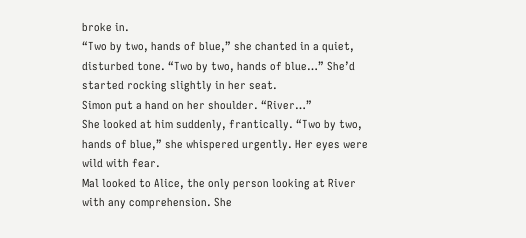broke in.
“Two by two, hands of blue,” she chanted in a quiet, disturbed tone. “Two by two, hands of blue…” She’d started rocking slightly in her seat.
Simon put a hand on her shoulder. “River…”
She looked at him suddenly, frantically. “Two by two, hands of blue,” she whispered urgently. Her eyes were wild with fear.
Mal looked to Alice, the only person looking at River with any comprehension. She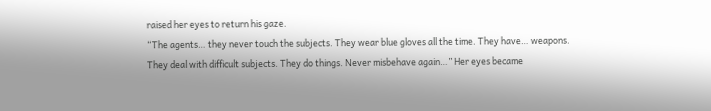raised her eyes to return his gaze.
“The agents… they never touch the subjects. They wear blue gloves all the time. They have… weapons. They deal with difficult subjects. They do things. Never misbehave again…” Her eyes became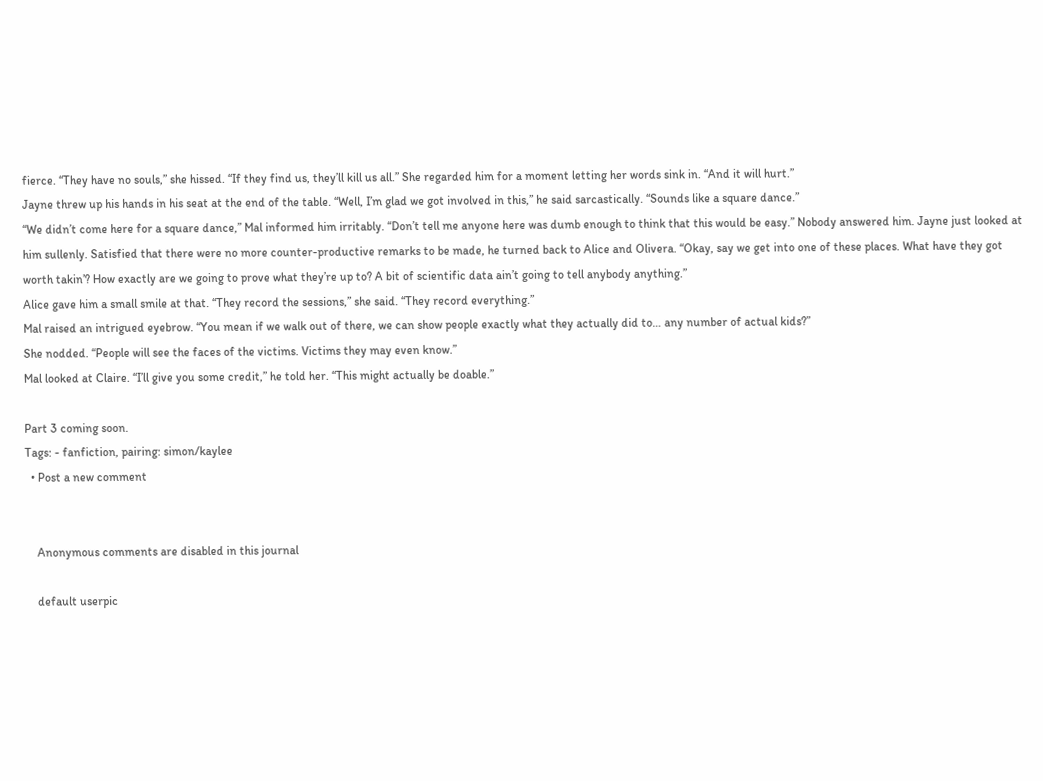fierce. “They have no souls,” she hissed. “If they find us, they’ll kill us all.” She regarded him for a moment letting her words sink in. “And it will hurt.”
Jayne threw up his hands in his seat at the end of the table. “Well, I’m glad we got involved in this,” he said sarcastically. “Sounds like a square dance.”
“We didn’t come here for a square dance,” Mal informed him irritably. “Don’t tell me anyone here was dumb enough to think that this would be easy.” Nobody answered him. Jayne just looked at him sullenly. Satisfied that there were no more counter-productive remarks to be made, he turned back to Alice and Olivera. “Okay, say we get into one of these places. What have they got worth takin’? How exactly are we going to prove what they’re up to? A bit of scientific data ain’t going to tell anybody anything.”
Alice gave him a small smile at that. “They record the sessions,” she said. “They record everything.”
Mal raised an intrigued eyebrow. “You mean if we walk out of there, we can show people exactly what they actually did to… any number of actual kids?”
She nodded. “People will see the faces of the victims. Victims they may even know.”
Mal looked at Claire. “I’ll give you some credit,” he told her. “This might actually be doable.”

Part 3 coming soon.
Tags: - fanfiction, pairing: simon/kaylee
  • Post a new comment


    Anonymous comments are disabled in this journal

    default userpic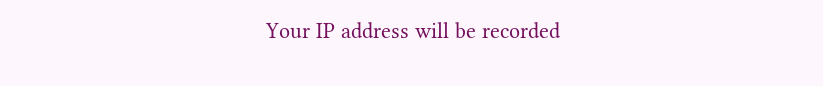Your IP address will be recorded